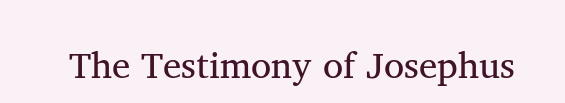The Testimony of Josephus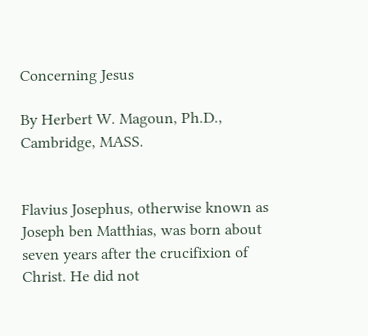Concerning Jesus

By Herbert W. Magoun, Ph.D., Cambridge, MASS.


Flavius Josephus, otherwise known as Joseph ben Matthias, was born about seven years after the crucifixion of Christ. He did not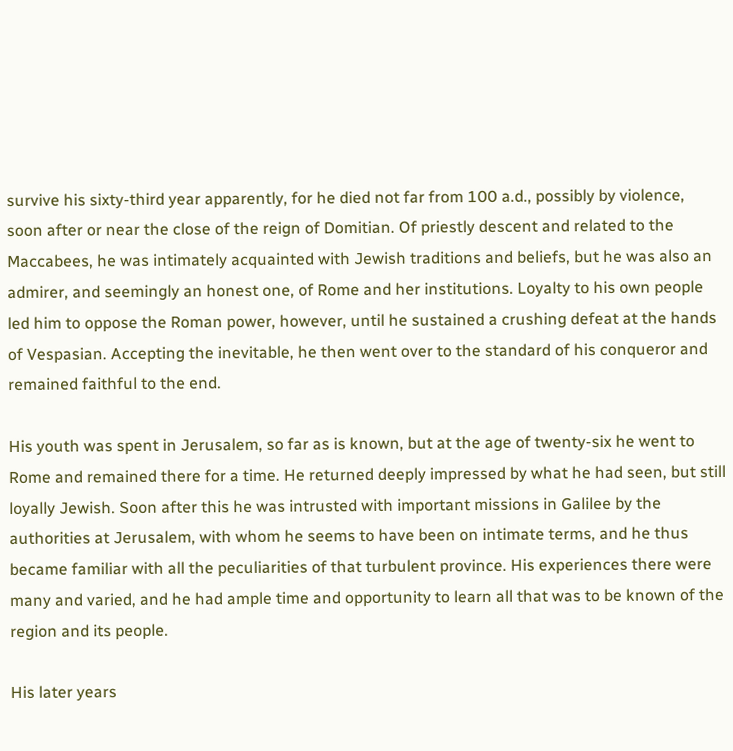survive his sixty-third year apparently, for he died not far from 100 a.d., possibly by violence, soon after or near the close of the reign of Domitian. Of priestly descent and related to the Maccabees, he was intimately acquainted with Jewish traditions and beliefs, but he was also an admirer, and seemingly an honest one, of Rome and her institutions. Loyalty to his own people led him to oppose the Roman power, however, until he sustained a crushing defeat at the hands of Vespasian. Accepting the inevitable, he then went over to the standard of his conqueror and remained faithful to the end.

His youth was spent in Jerusalem, so far as is known, but at the age of twenty-six he went to Rome and remained there for a time. He returned deeply impressed by what he had seen, but still loyally Jewish. Soon after this he was intrusted with important missions in Galilee by the authorities at Jerusalem, with whom he seems to have been on intimate terms, and he thus became familiar with all the peculiarities of that turbulent province. His experiences there were many and varied, and he had ample time and opportunity to learn all that was to be known of the region and its people.

His later years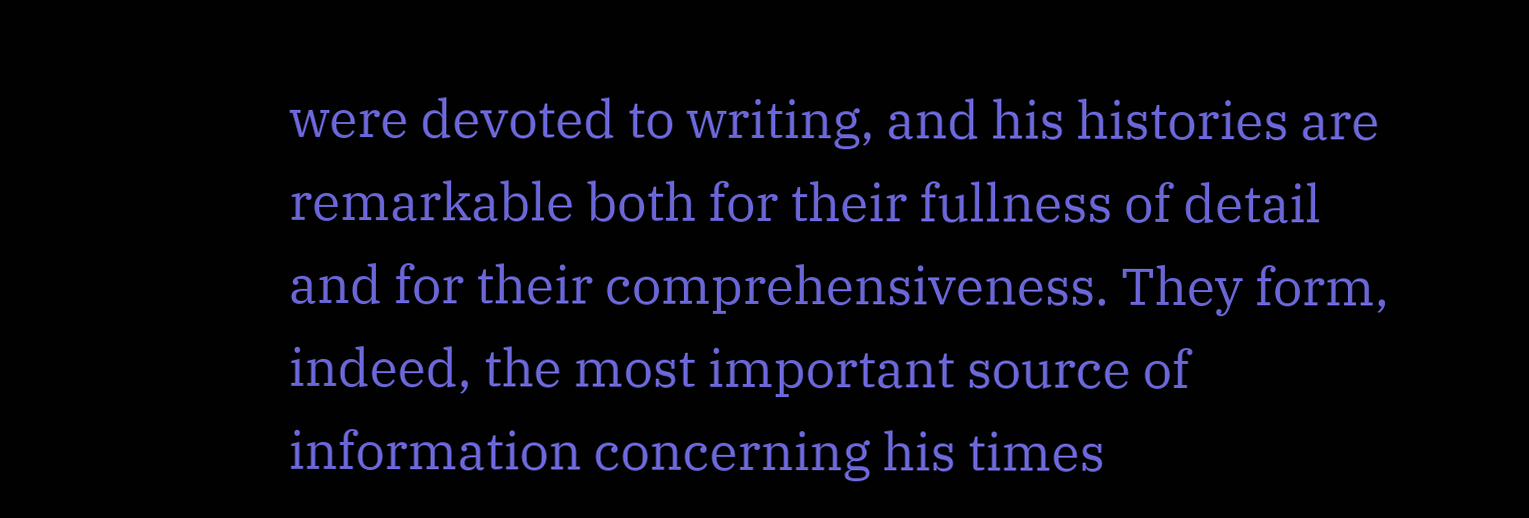were devoted to writing, and his histories are remarkable both for their fullness of detail and for their comprehensiveness. They form, indeed, the most important source of information concerning his times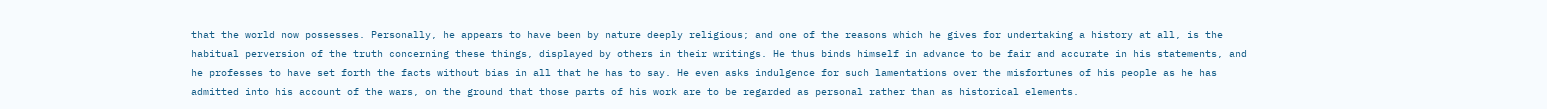that the world now possesses. Personally, he appears to have been by nature deeply religious; and one of the reasons which he gives for undertaking a history at all, is the habitual perversion of the truth concerning these things, displayed by others in their writings. He thus binds himself in advance to be fair and accurate in his statements, and he professes to have set forth the facts without bias in all that he has to say. He even asks indulgence for such lamentations over the misfortunes of his people as he has admitted into his account of the wars, on the ground that those parts of his work are to be regarded as personal rather than as historical elements.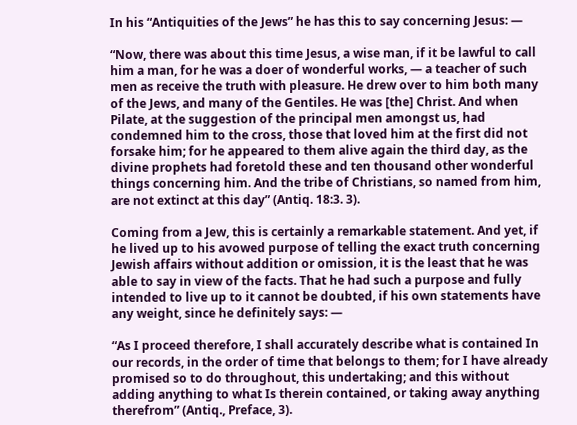In his “Antiquities of the Jews” he has this to say concerning Jesus: —

“Now, there was about this time Jesus, a wise man, if it be lawful to call him a man, for he was a doer of wonderful works, — a teacher of such men as receive the truth with pleasure. He drew over to him both many of the Jews, and many of the Gentiles. He was [the] Christ. And when Pilate, at the suggestion of the principal men amongst us, had condemned him to the cross, those that loved him at the first did not forsake him; for he appeared to them alive again the third day, as the divine prophets had foretold these and ten thousand other wonderful things concerning him. And the tribe of Christians, so named from him, are not extinct at this day” (Antiq. 18:3. 3).

Coming from a Jew, this is certainly a remarkable statement. And yet, if he lived up to his avowed purpose of telling the exact truth concerning Jewish affairs without addition or omission, it is the least that he was able to say in view of the facts. That he had such a purpose and fully intended to live up to it cannot be doubted, if his own statements have any weight, since he definitely says: —

“As I proceed therefore, I shall accurately describe what is contained In our records, in the order of time that belongs to them; for I have already promised so to do throughout, this undertaking; and this without adding anything to what Is therein contained, or taking away anything therefrom” (Antiq., Preface, 3).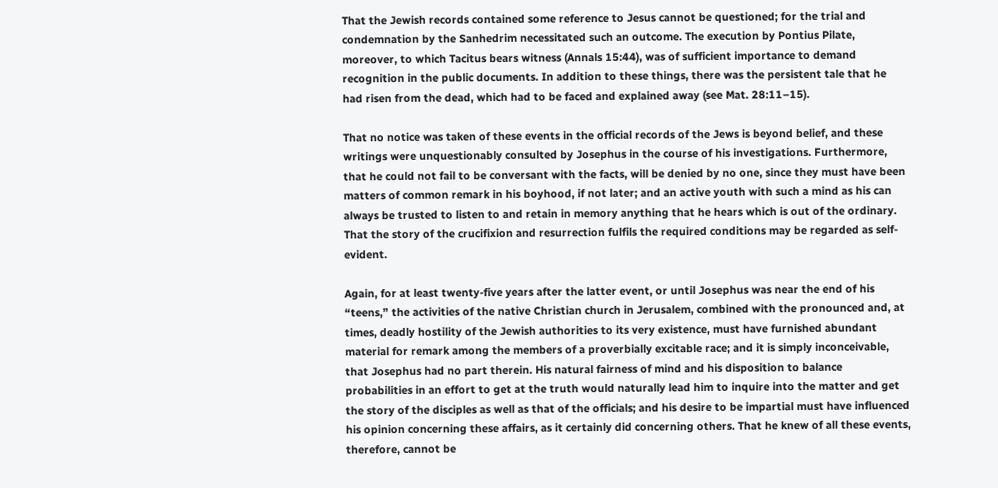That the Jewish records contained some reference to Jesus cannot be questioned; for the trial and condemnation by the Sanhedrim necessitated such an outcome. The execution by Pontius Pilate, moreover, to which Tacitus bears witness (Annals 15:44), was of sufficient importance to demand recognition in the public documents. In addition to these things, there was the persistent tale that he had risen from the dead, which had to be faced and explained away (see Mat. 28:11–15).

That no notice was taken of these events in the official records of the Jews is beyond belief, and these writings were unquestionably consulted by Josephus in the course of his investigations. Furthermore, that he could not fail to be conversant with the facts, will be denied by no one, since they must have been matters of common remark in his boyhood, if not later; and an active youth with such a mind as his can always be trusted to listen to and retain in memory anything that he hears which is out of the ordinary. That the story of the crucifixion and resurrection fulfils the required conditions may be regarded as self-evident.

Again, for at least twenty-five years after the latter event, or until Josephus was near the end of his “teens,” the activities of the native Christian church in Jerusalem, combined with the pronounced and, at times, deadly hostility of the Jewish authorities to its very existence, must have furnished abundant material for remark among the members of a proverbially excitable race; and it is simply inconceivable, that Josephus had no part therein. His natural fairness of mind and his disposition to balance probabilities in an effort to get at the truth would naturally lead him to inquire into the matter and get the story of the disciples as well as that of the officials; and his desire to be impartial must have influenced his opinion concerning these affairs, as it certainly did concerning others. That he knew of all these events, therefore, cannot be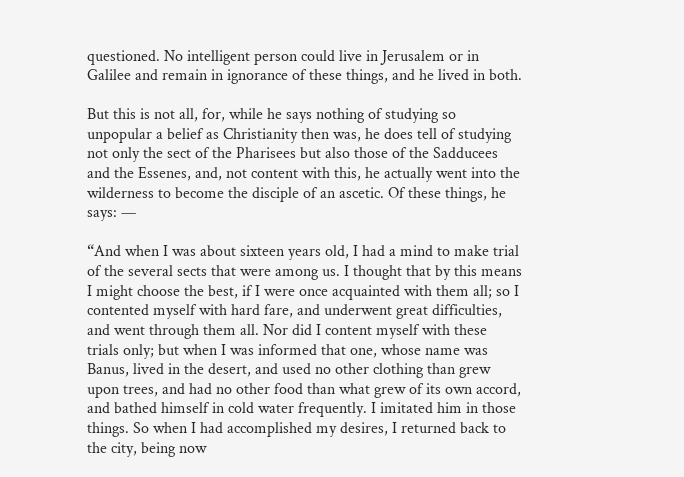questioned. No intelligent person could live in Jerusalem or in Galilee and remain in ignorance of these things, and he lived in both.

But this is not all, for, while he says nothing of studying so unpopular a belief as Christianity then was, he does tell of studying not only the sect of the Pharisees but also those of the Sadducees and the Essenes, and, not content with this, he actually went into the wilderness to become the disciple of an ascetic. Of these things, he says: —

“And when I was about sixteen years old, I had a mind to make trial of the several sects that were among us. I thought that by this means I might choose the best, if I were once acquainted with them all; so I contented myself with hard fare, and underwent great difficulties, and went through them all. Nor did I content myself with these trials only; but when I was informed that one, whose name was Banus, lived in the desert, and used no other clothing than grew upon trees, and had no other food than what grew of its own accord, and bathed himself in cold water frequently. I imitated him in those things. So when I had accomplished my desires, I returned back to the city, being now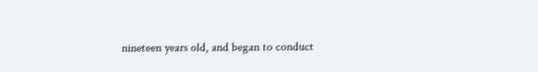nineteen years old, and began to conduct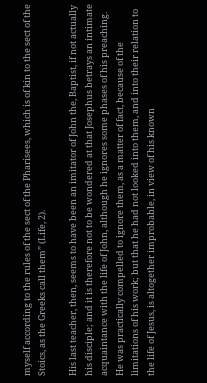myself according to the rules of the sect of the Pharisees, which is of kin to the sect of the Stoics, as the Greeks call them” (Life, 2).

His last teacher, then, seems to have been an imitator of John the, Baptist, if not actually his disciple; and it is therefore not to be wondered at that Josephus betrays an intimate acquaintance with the life of John, although he ignores some phases of his preaching. He was practically compelled to ignore them, as a matter of fact, because of the limitations of his work; but that he had not looked into them, and into their relation to the life of Jesus, is altogether improbable, in view of his known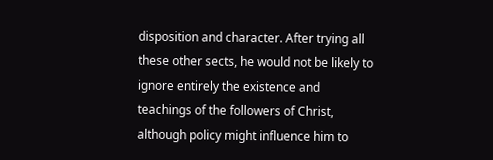disposition and character. After trying all these other sects, he would not be likely to ignore entirely the existence and teachings of the followers of Christ, although policy might influence him to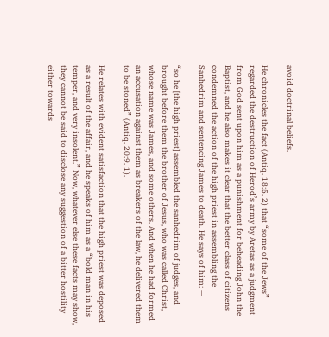avoid doctrinal beliefs.

He chronicles the fact (Antiq. 18:5. 2) that “some of the Jews” regarded the destruction of Herod’s army by Aretas as a judgment from God sent upon him as a punishment for beheading John the Baptist, and he also makes it clear that the better class of citizens condemned the action of the high priest in assembling the Sanhedrim and sentencing James to death. He says of him: —

“so he [the high priest] assembled the sanhedrim of judges, and brought before them the brother of Jesus, who was called Christ, whose name was James, and some others. And when he had formed an accusation against them as breakers of the law, he delivered them to be stoned” (Antiq. 20:9. 1).

He relates with evident satisfaction that the high priest was deposed as a result of the affair, and he speaks of him as a “bold man in his temper, and very insolent.” Now, whatever else these facts may show, they cannot be said to disclose any suggestion of a bitter hostility either towards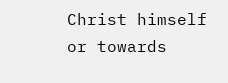Christ himself or towards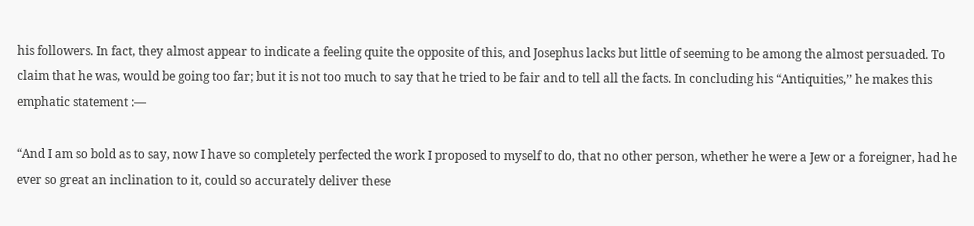his followers. In fact, they almost appear to indicate a feeling quite the opposite of this, and Josephus lacks but little of seeming to be among the almost persuaded. To claim that he was, would be going too far; but it is not too much to say that he tried to be fair and to tell all the facts. In concluding his “Antiquities,’’ he makes this emphatic statement :—

“And I am so bold as to say, now I have so completely perfected the work I proposed to myself to do, that no other person, whether he were a Jew or a foreigner, had he ever so great an inclination to it, could so accurately deliver these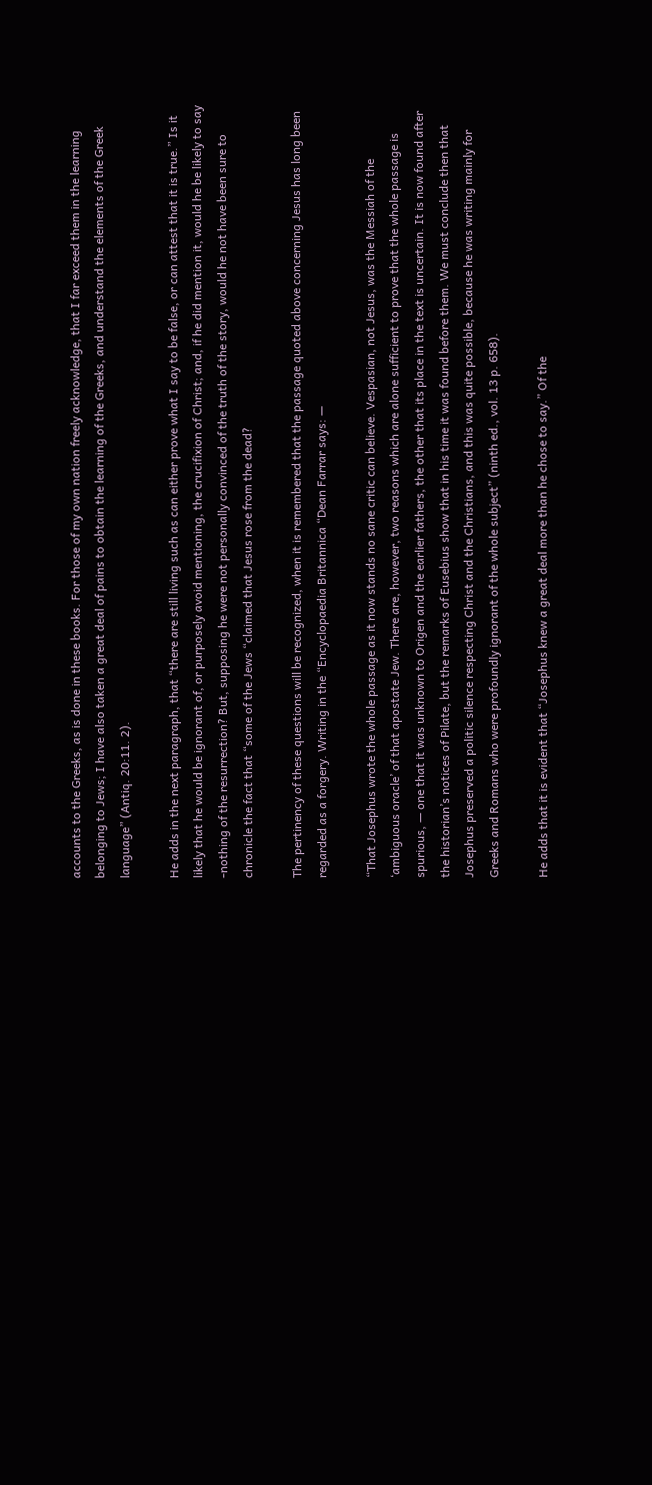accounts to the Greeks, as is done in these books. For those of my own nation freely acknowledge, that I far exceed them in the learning belonging to Jews; I have also taken a great deal of pains to obtain the learning of the Greeks, and understand the elements of the Greek language” (Antiq. 20:11. 2).

He adds in the next paragraph, that “there are still living such as can either prove what I say to be false, or can attest that it is true.” Is it likely that he would be ignorant of, or purposely avoid mentioning, the crucifixion of Christ; and, if he did mention it, would he be likely to say -nothing of the resurrection? But, supposing he were not personally convinced of the truth of the story, would he not have been sure to chronicle the fact that “some of the Jews “claimed that Jesus rose from the dead?

The pertinency of these questions will be recognized, when it is remembered that the passage quoted above concerning Jesus has long been regarded as a forgery. Writing in the “Encyclopaedia Britannica “Dean Farrar says: —

“That Josephus wrote the whole passage as it now stands no sane critic can believe. Vespasian, not Jesus, was the Messiah of the ‘ambiguous oracle’ of that apostate Jew. There are, however, two reasons which are alone sufficient to prove that the whole passage is spurious, — one that it was unknown to Origen and the earlier fathers, the other that its place in the text is uncertain. It is now found after the historian’s notices of Pilate, but the remarks of Eusebius show that in his time it was found before them. We must conclude then that Josephus preserved a politic silence respecting Christ and the Christians, and this was quite possible, because he was writing mainly for Greeks and Romans who were profoundly ignorant of the whole subject” (ninth ed., vol. 13 p. 658).

He adds that it is evident that “Josephus knew a great deal more than he chose to say.” Of the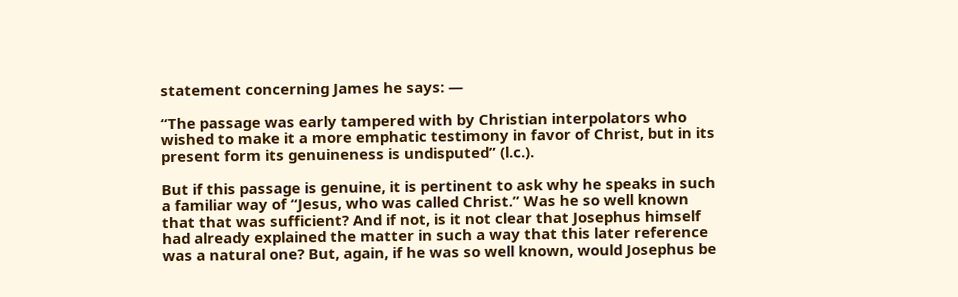statement concerning James he says: —

“The passage was early tampered with by Christian interpolators who wished to make it a more emphatic testimony in favor of Christ, but in its present form its genuineness is undisputed” (l.c.).

But if this passage is genuine, it is pertinent to ask why he speaks in such a familiar way of “Jesus, who was called Christ.” Was he so well known that that was sufficient? And if not, is it not clear that Josephus himself had already explained the matter in such a way that this later reference was a natural one? But, again, if he was so well known, would Josephus be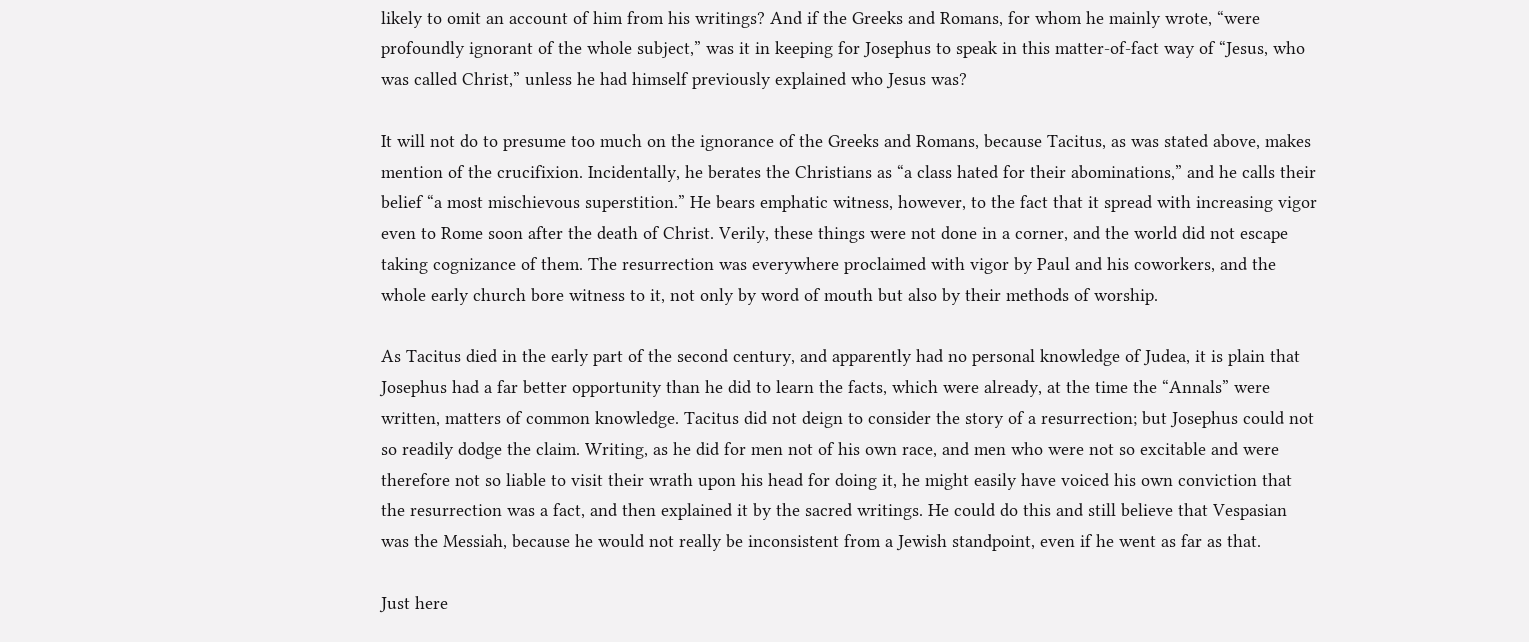likely to omit an account of him from his writings? And if the Greeks and Romans, for whom he mainly wrote, “were profoundly ignorant of the whole subject,” was it in keeping for Josephus to speak in this matter-of-fact way of “Jesus, who was called Christ,” unless he had himself previously explained who Jesus was?

It will not do to presume too much on the ignorance of the Greeks and Romans, because Tacitus, as was stated above, makes mention of the crucifixion. Incidentally, he berates the Christians as “a class hated for their abominations,” and he calls their belief “a most mischievous superstition.” He bears emphatic witness, however, to the fact that it spread with increasing vigor even to Rome soon after the death of Christ. Verily, these things were not done in a corner, and the world did not escape taking cognizance of them. The resurrection was everywhere proclaimed with vigor by Paul and his coworkers, and the whole early church bore witness to it, not only by word of mouth but also by their methods of worship.

As Tacitus died in the early part of the second century, and apparently had no personal knowledge of Judea, it is plain that Josephus had a far better opportunity than he did to learn the facts, which were already, at the time the “Annals” were written, matters of common knowledge. Tacitus did not deign to consider the story of a resurrection; but Josephus could not so readily dodge the claim. Writing, as he did for men not of his own race, and men who were not so excitable and were therefore not so liable to visit their wrath upon his head for doing it, he might easily have voiced his own conviction that the resurrection was a fact, and then explained it by the sacred writings. He could do this and still believe that Vespasian was the Messiah, because he would not really be inconsistent from a Jewish standpoint, even if he went as far as that.

Just here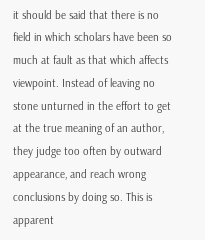it should be said that there is no field in which scholars have been so much at fault as that which affects viewpoint. Instead of leaving no stone unturned in the effort to get at the true meaning of an author, they judge too often by outward appearance, and reach wrong conclusions by doing so. This is apparent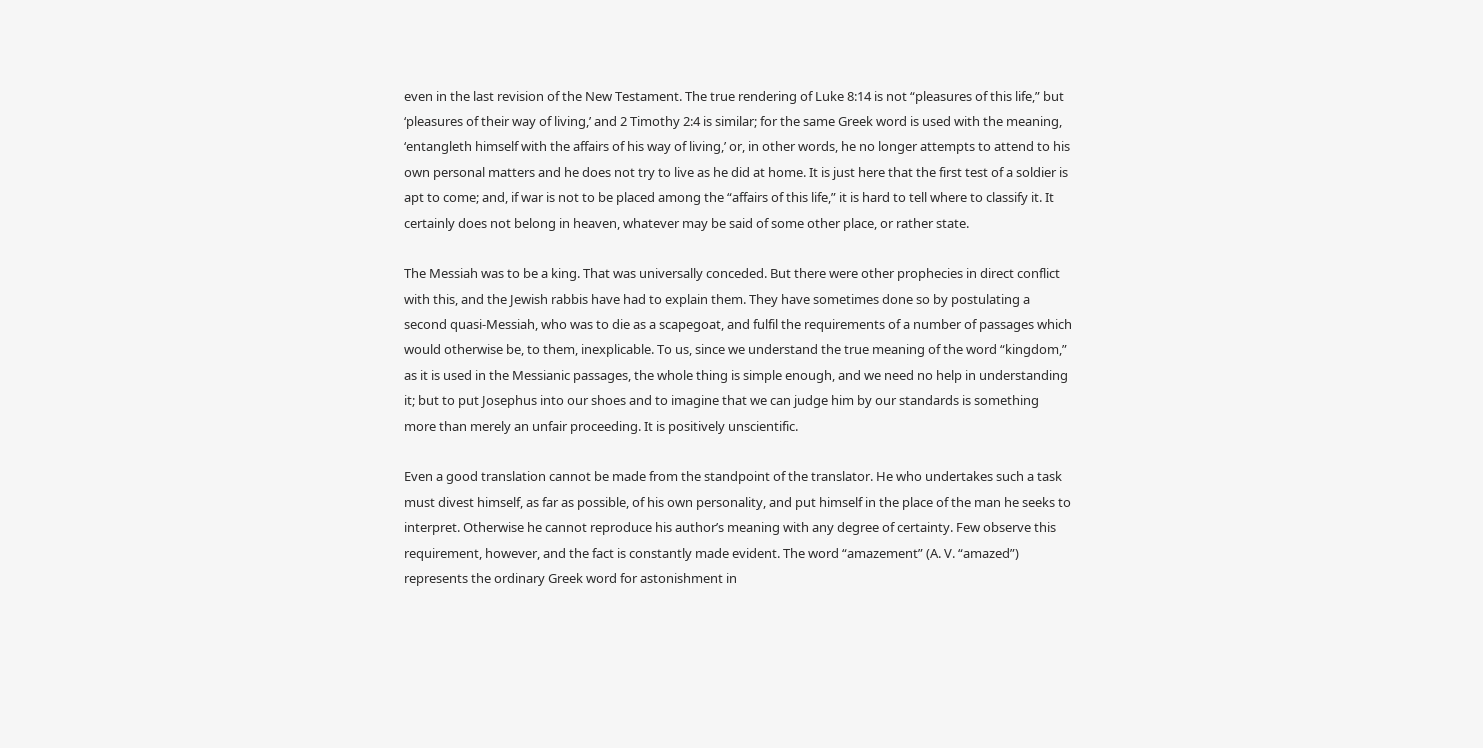even in the last revision of the New Testament. The true rendering of Luke 8:14 is not “pleasures of this life,” but ‘pleasures of their way of living,’ and 2 Timothy 2:4 is similar; for the same Greek word is used with the meaning, ‘entangleth himself with the affairs of his way of living,’ or, in other words, he no longer attempts to attend to his own personal matters and he does not try to live as he did at home. It is just here that the first test of a soldier is apt to come; and, if war is not to be placed among the “affairs of this life,” it is hard to tell where to classify it. It certainly does not belong in heaven, whatever may be said of some other place, or rather state.

The Messiah was to be a king. That was universally conceded. But there were other prophecies in direct conflict with this, and the Jewish rabbis have had to explain them. They have sometimes done so by postulating a second quasi-Messiah, who was to die as a scapegoat, and fulfil the requirements of a number of passages which would otherwise be, to them, inexplicable. To us, since we understand the true meaning of the word “kingdom,” as it is used in the Messianic passages, the whole thing is simple enough, and we need no help in understanding it; but to put Josephus into our shoes and to imagine that we can judge him by our standards is something more than merely an unfair proceeding. It is positively unscientific.

Even a good translation cannot be made from the standpoint of the translator. He who undertakes such a task must divest himself, as far as possible, of his own personality, and put himself in the place of the man he seeks to interpret. Otherwise he cannot reproduce his author’s meaning with any degree of certainty. Few observe this requirement, however, and the fact is constantly made evident. The word “amazement” (A. V. “amazed”) represents the ordinary Greek word for astonishment in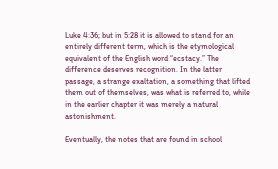Luke 4:36; but in 5:28 it is allowed to stand for an entirely different term, which is the etymological equivalent of the English word “ecstacy.” The difference deserves recognition. In the latter passage, a strange exaltation, a something that lifted them out of themselves, was what is referred to, while in the earlier chapter it was merely a natural astonishment.

Eventually, the notes that are found in school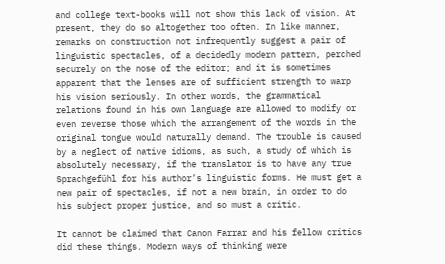and college text-books will not show this lack of vision. At present, they do so altogether too often. In like manner, remarks on construction not infrequently suggest a pair of linguistic spectacles, of a decidedly modern pattern, perched securely on the nose of the editor; and it is sometimes apparent that the lenses are of sufficient strength to warp his vision seriously. In other words, the grammatical relations found in his own language are allowed to modify or even reverse those which the arrangement of the words in the original tongue would naturally demand. The trouble is caused by a neglect of native idioms, as such, a study of which is absolutely necessary, if the translator is to have any true Sprachgefühl for his author’s linguistic forms. He must get a new pair of spectacles, if not a new brain, in order to do his subject proper justice, and so must a critic.

It cannot be claimed that Canon Farrar and his fellow critics did these things. Modern ways of thinking were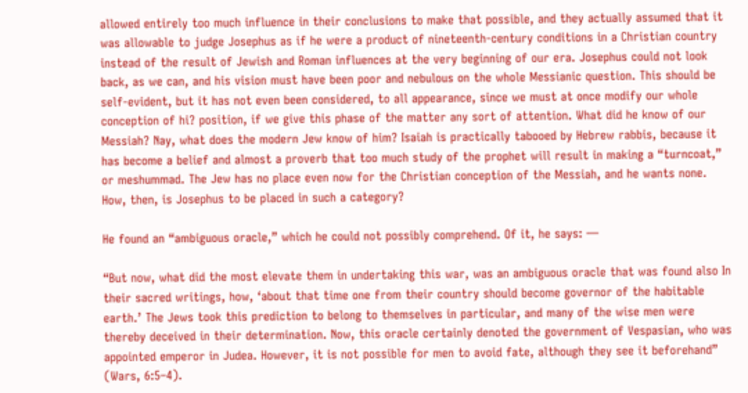allowed entirely too much influence in their conclusions to make that possible, and they actually assumed that it was allowable to judge Josephus as if he were a product of nineteenth-century conditions in a Christian country instead of the result of Jewish and Roman influences at the very beginning of our era. Josephus could not look back, as we can, and his vision must have been poor and nebulous on the whole Messianic question. This should be self-evident, but it has not even been considered, to all appearance, since we must at once modify our whole conception of hi? position, if we give this phase of the matter any sort of attention. What did he know of our Messiah? Nay, what does the modern Jew know of him? Isaiah is practically tabooed by Hebrew rabbis, because it has become a belief and almost a proverb that too much study of the prophet will result in making a “turncoat,” or meshummad. The Jew has no place even now for the Christian conception of the Messiah, and he wants none. How, then, is Josephus to be placed in such a category?

He found an “ambiguous oracle,” which he could not possibly comprehend. Of it, he says: —

“But now, what did the most elevate them in undertaking this war, was an ambiguous oracle that was found also In their sacred writings, how, ‘about that time one from their country should become governor of the habitable earth.’ The Jews took this prediction to belong to themselves in particular, and many of the wise men were thereby deceived in their determination. Now, this oracle certainly denoted the government of Vespasian, who was appointed emperor in Judea. However, it is not possible for men to avoid fate, although they see it beforehand” (Wars, 6:5–4).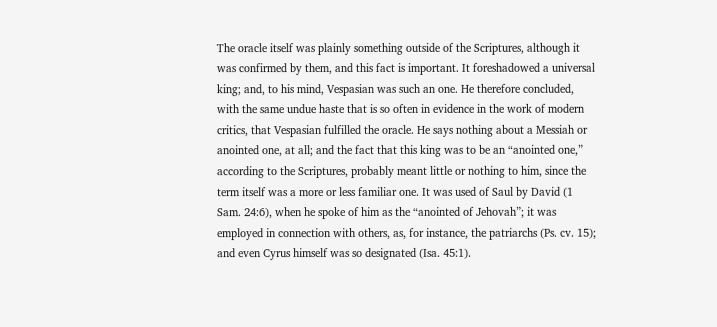The oracle itself was plainly something outside of the Scriptures, although it was confirmed by them, and this fact is important. It foreshadowed a universal king; and, to his mind, Vespasian was such an one. He therefore concluded, with the same undue haste that is so often in evidence in the work of modern critics, that Vespasian fulfilled the oracle. He says nothing about a Messiah or anointed one, at all; and the fact that this king was to be an “anointed one,” according to the Scriptures, probably meant little or nothing to him, since the term itself was a more or less familiar one. It was used of Saul by David (1 Sam. 24:6), when he spoke of him as the “anointed of Jehovah”; it was employed in connection with others, as, for instance, the patriarchs (Ps. cv. 15); and even Cyrus himself was so designated (Isa. 45:1).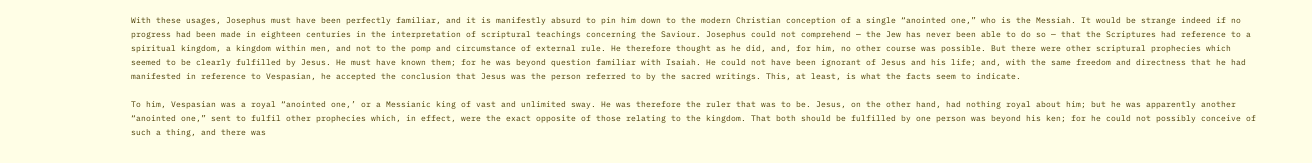With these usages, Josephus must have been perfectly familiar, and it is manifestly absurd to pin him down to the modern Christian conception of a single “anointed one,” who is the Messiah. It would be strange indeed if no progress had been made in eighteen centuries in the interpretation of scriptural teachings concerning the Saviour. Josephus could not comprehend — the Jew has never been able to do so — that the Scriptures had reference to a spiritual kingdom, a kingdom within men, and not to the pomp and circumstance of external rule. He therefore thought as he did, and, for him, no other course was possible. But there were other scriptural prophecies which seemed to be clearly fulfilled by Jesus. He must have known them; for he was beyond question familiar with Isaiah. He could not have been ignorant of Jesus and his life; and, with the same freedom and directness that he had manifested in reference to Vespasian, he accepted the conclusion that Jesus was the person referred to by the sacred writings. This, at least, is what the facts seem to indicate.

To him, Vespasian was a royal “anointed one,’ or a Messianic king of vast and unlimited sway. He was therefore the ruler that was to be. Jesus, on the other hand, had nothing royal about him; but he was apparently another “anointed one,” sent to fulfil other prophecies which, in effect, were the exact opposite of those relating to the kingdom. That both should be fulfilled by one person was beyond his ken; for he could not possibly conceive of such a thing, and there was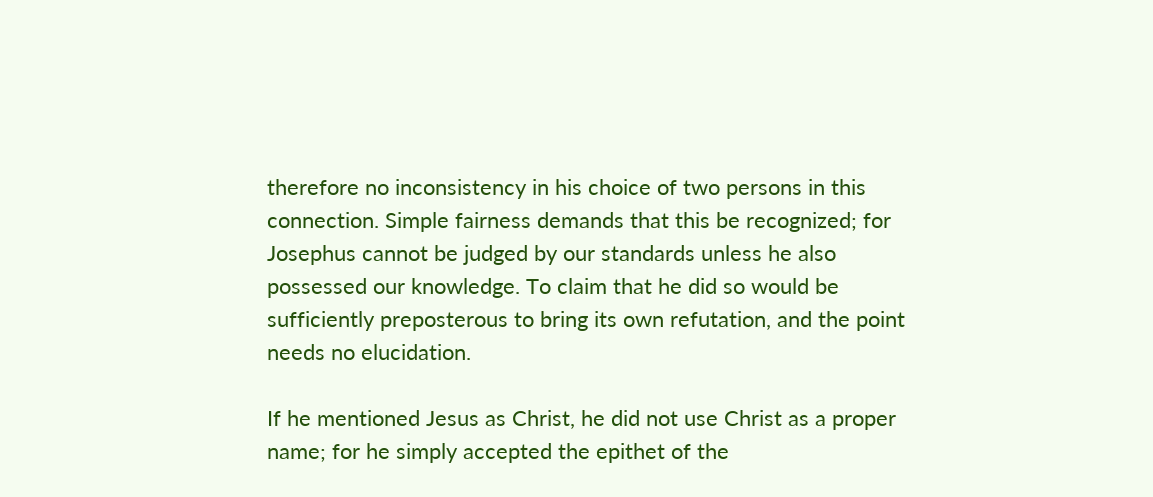therefore no inconsistency in his choice of two persons in this connection. Simple fairness demands that this be recognized; for Josephus cannot be judged by our standards unless he also possessed our knowledge. To claim that he did so would be sufficiently preposterous to bring its own refutation, and the point needs no elucidation.

If he mentioned Jesus as Christ, he did not use Christ as a proper name; for he simply accepted the epithet of the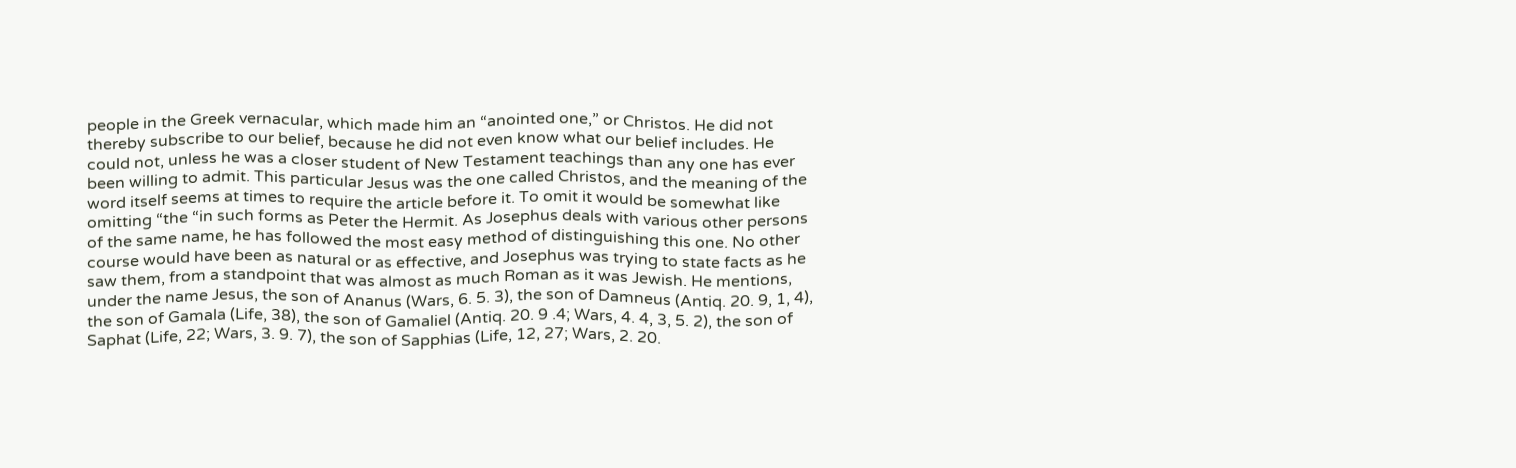people in the Greek vernacular, which made him an “anointed one,” or Christos. He did not thereby subscribe to our belief, because he did not even know what our belief includes. He could not, unless he was a closer student of New Testament teachings than any one has ever been willing to admit. This particular Jesus was the one called Christos, and the meaning of the word itself seems at times to require the article before it. To omit it would be somewhat like omitting “the “in such forms as Peter the Hermit. As Josephus deals with various other persons of the same name, he has followed the most easy method of distinguishing this one. No other course would have been as natural or as effective, and Josephus was trying to state facts as he saw them, from a standpoint that was almost as much Roman as it was Jewish. He mentions, under the name Jesus, the son of Ananus (Wars, 6. 5. 3), the son of Damneus (Antiq. 20. 9, 1, 4), the son of Gamala (Life, 38), the son of Gamaliel (Antiq. 20. 9 .4; Wars, 4. 4, 3, 5. 2), the son of Saphat (Life, 22; Wars, 3. 9. 7), the son of Sapphias (Life, 12, 27; Wars, 2. 20.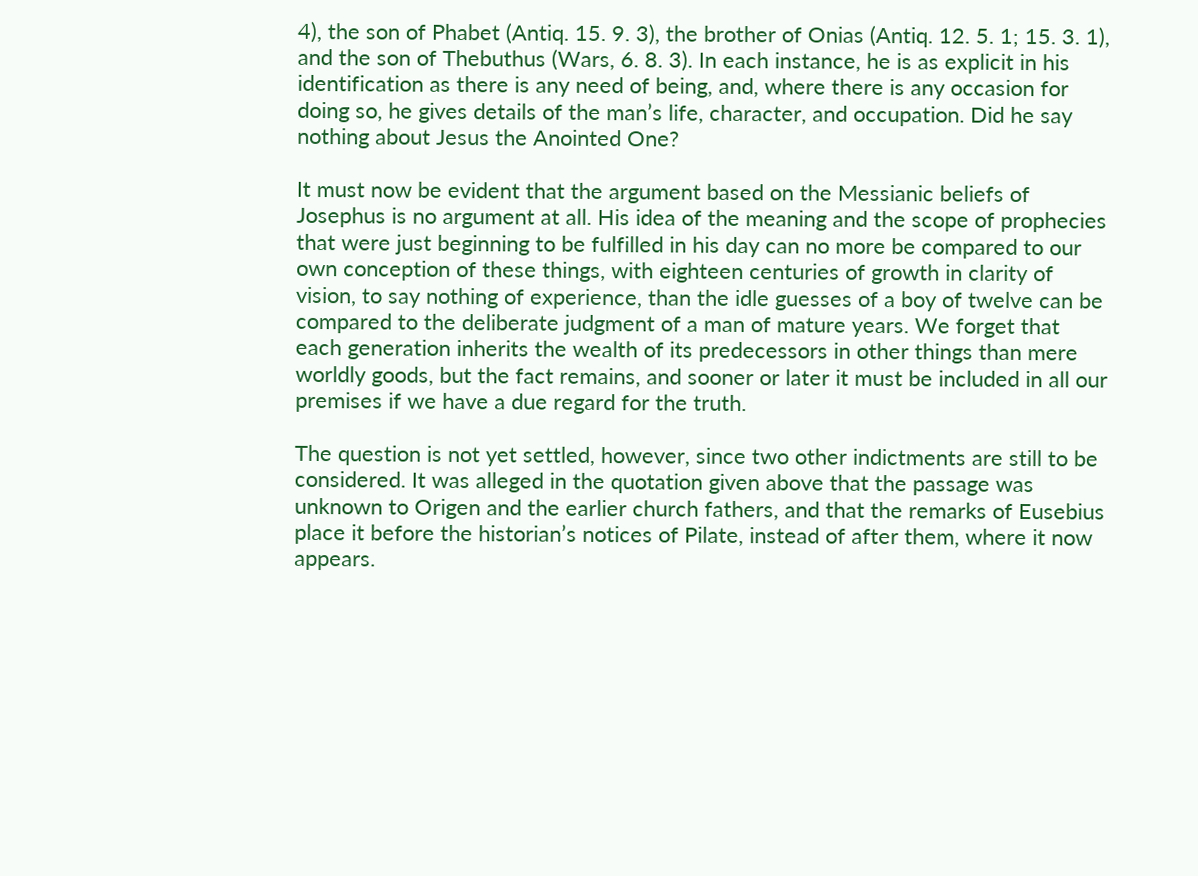4), the son of Phabet (Antiq. 15. 9. 3), the brother of Onias (Antiq. 12. 5. 1; 15. 3. 1), and the son of Thebuthus (Wars, 6. 8. 3). In each instance, he is as explicit in his identification as there is any need of being, and, where there is any occasion for doing so, he gives details of the man’s life, character, and occupation. Did he say nothing about Jesus the Anointed One?

It must now be evident that the argument based on the Messianic beliefs of Josephus is no argument at all. His idea of the meaning and the scope of prophecies that were just beginning to be fulfilled in his day can no more be compared to our own conception of these things, with eighteen centuries of growth in clarity of vision, to say nothing of experience, than the idle guesses of a boy of twelve can be compared to the deliberate judgment of a man of mature years. We forget that each generation inherits the wealth of its predecessors in other things than mere worldly goods, but the fact remains, and sooner or later it must be included in all our premises if we have a due regard for the truth.

The question is not yet settled, however, since two other indictments are still to be considered. It was alleged in the quotation given above that the passage was unknown to Origen and the earlier church fathers, and that the remarks of Eusebius place it before the historian’s notices of Pilate, instead of after them, where it now appears.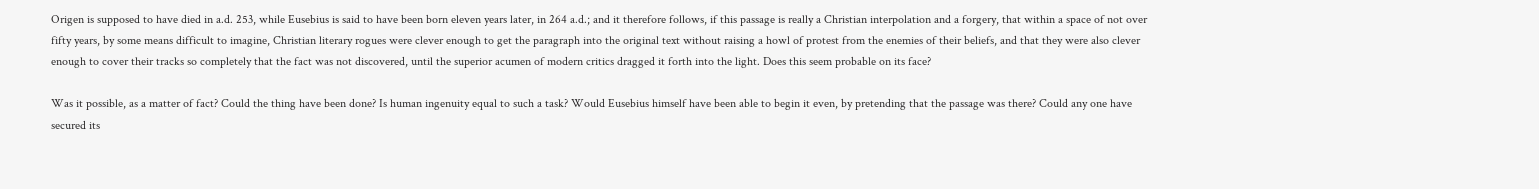Origen is supposed to have died in a.d. 253, while Eusebius is said to have been born eleven years later, in 264 a.d.; and it therefore follows, if this passage is really a Christian interpolation and a forgery, that within a space of not over fifty years, by some means difficult to imagine, Christian literary rogues were clever enough to get the paragraph into the original text without raising a howl of protest from the enemies of their beliefs, and that they were also clever enough to cover their tracks so completely that the fact was not discovered, until the superior acumen of modern critics dragged it forth into the light. Does this seem probable on its face?

Was it possible, as a matter of fact? Could the thing have been done? Is human ingenuity equal to such a task? Would Eusebius himself have been able to begin it even, by pretending that the passage was there? Could any one have secured its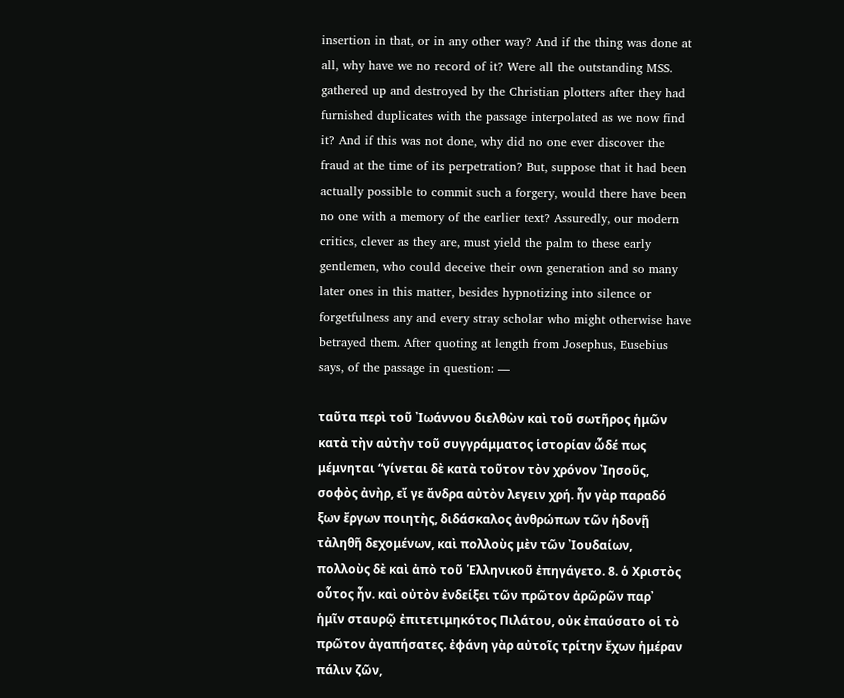insertion in that, or in any other way? And if the thing was done at all, why have we no record of it? Were all the outstanding MSS. gathered up and destroyed by the Christian plotters after they had furnished duplicates with the passage interpolated as we now find it? And if this was not done, why did no one ever discover the fraud at the time of its perpetration? But, suppose that it had been actually possible to commit such a forgery, would there have been no one with a memory of the earlier text? Assuredly, our modern critics, clever as they are, must yield the palm to these early gentlemen, who could deceive their own generation and so many later ones in this matter, besides hypnotizing into silence or forgetfulness any and every stray scholar who might otherwise have betrayed them. After quoting at length from Josephus, Eusebius says, of the passage in question: —

ταῦτα περὶ τοῦ ᾿Ιωάννου διελθὼν καὶ τοῦ σωτῆρος ἡμῶν κατὰ τὴν αὐτὴν τοῦ συγγράμματος ἱστορίαν ὧδέ πως μέμνηται “γίνεται δὲ κατὰ τοῦτον τὸν χρόνον ᾿Ιησοῦς, σοφὸς ἀνὴρ, εἴ γε ἄνδρα αὐτὸν λεγειν χρή. ἦν γὰρ παραδό ξων ἔργων ποιητὴς, διδάσκαλος ἀνθρώπων τῶν ἡδονῇ τἀληθῆ δεχομένων, καὶ πολλοὺς μὲν τῶν ᾿Ιουδαίων, πολλοὺς δὲ καὶ ἀπὸ τοῦ ῾Ελληνικοῦ ἐπηγάγετο. 8. ὁ Χριστὸς οὗτος ἦν. καὶ οὐτὸν ἐνδείξει τῶν πρῶτον ἀρῶρῶν παρ᾿ ἡμῖν σταυρῷ ἐπιτετιμηκότος Πιλάτου, οὐκ ἐπαύσατο οἱ τὸ πρῶτον ἀγαπήσατες. ἐφάνη γὰρ αὐτοῖς τρίτην ἔχων ἡμέραν πάλιν ζῶν,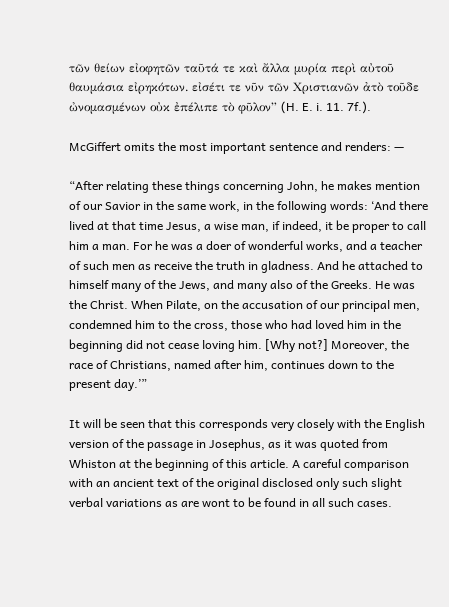τῶν θείων εἰοφητῶν ταῦτά τε καὶ ἄλλα μυρία περὶ αὐτοῦ θαυμάσια εἰρηκότων. εἰσέτι τε νῦν τῶν Χριστιανῶν ἀτὸ τοῦδε ὠνομασμένων οὐκ ἐπέλιπε τὸ φῦλον” (H. E. i. 11. 7f.).

McGiffert omits the most important sentence and renders: —

“After relating these things concerning John, he makes mention of our Savior in the same work, in the following words: ‘And there lived at that time Jesus, a wise man, if indeed, it be proper to call him a man. For he was a doer of wonderful works, and a teacher of such men as receive the truth in gladness. And he attached to himself many of the Jews, and many also of the Greeks. He was the Christ. When Pilate, on the accusation of our principal men, condemned him to the cross, those who had loved him in the beginning did not cease loving him. [Why not?] Moreover, the race of Christians, named after him, continues down to the present day.’”

It will be seen that this corresponds very closely with the English version of the passage in Josephus, as it was quoted from Whiston at the beginning of this article. A careful comparison with an ancient text of the original disclosed only such slight verbal variations as are wont to be found in all such cases.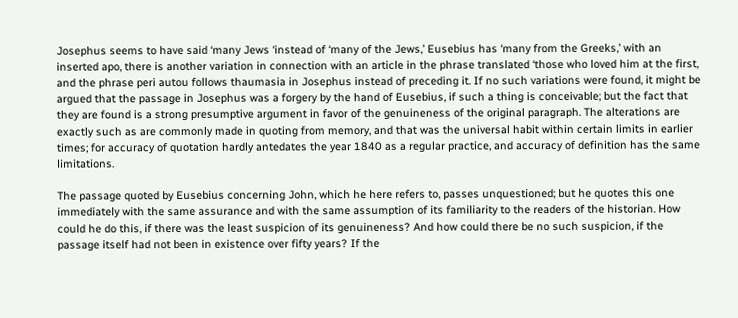Josephus seems to have said ‘many Jews ‘instead of ‘many of the Jews,’ Eusebius has ‘many from the Greeks,’ with an inserted apo, there is another variation in connection with an article in the phrase translated ‘those who loved him at the first, and the phrase peri autou follows thaumasia in Josephus instead of preceding it. If no such variations were found, it might be argued that the passage in Josephus was a forgery by the hand of Eusebius, if such a thing is conceivable; but the fact that they are found is a strong presumptive argument in favor of the genuineness of the original paragraph. The alterations are exactly such as are commonly made in quoting from memory, and that was the universal habit within certain limits in earlier times; for accuracy of quotation hardly antedates the year 1840 as a regular practice, and accuracy of definition has the same limitations.

The passage quoted by Eusebius concerning John, which he here refers to, passes unquestioned; but he quotes this one immediately with the same assurance and with the same assumption of its familiarity to the readers of the historian. How could he do this, if there was the least suspicion of its genuineness? And how could there be no such suspicion, if the passage itself had not been in existence over fifty years? If the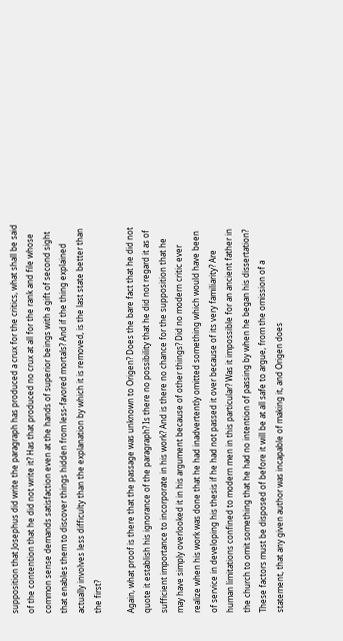supposition that Josephus did write the paragraph has produced a crux for the critics, what shall be said of the contention that he did not write it? Has that produced no crux at all for the rank and file whose common sense demands satisfaction even at the hands of superior beings with a gift of second sight that enables them to discover things hidden from less-favored mortals? And if the thing explained actually involves less difficulty than the explanation by which it is removed, is the last state better than the first?

Again, what proof is there that the passage was unknown to Origen? Does the bare fact that he did not quote it establish his ignorance of the paragraph? Is there no possibility that he did not regard it as of sufficient importance to incorporate in his work? And is there no chance for the supposition that he may have simply overlooked it in his argument because of other things? Did no modern critic ever realize when his work was done that he had inadvertently omitted something which would have been of service in developing his thesis if he had not passed it over because of its very familiarity? Are human limitations confined to modern men in this particular? Was it impossible for an ancient father in the church to omit something that he had no intention of passing by when he began his dissertation? These factors must be disposed of before it will be at all safe to argue, from the omission of a statement, that any given author was incapable of making it, and Origen does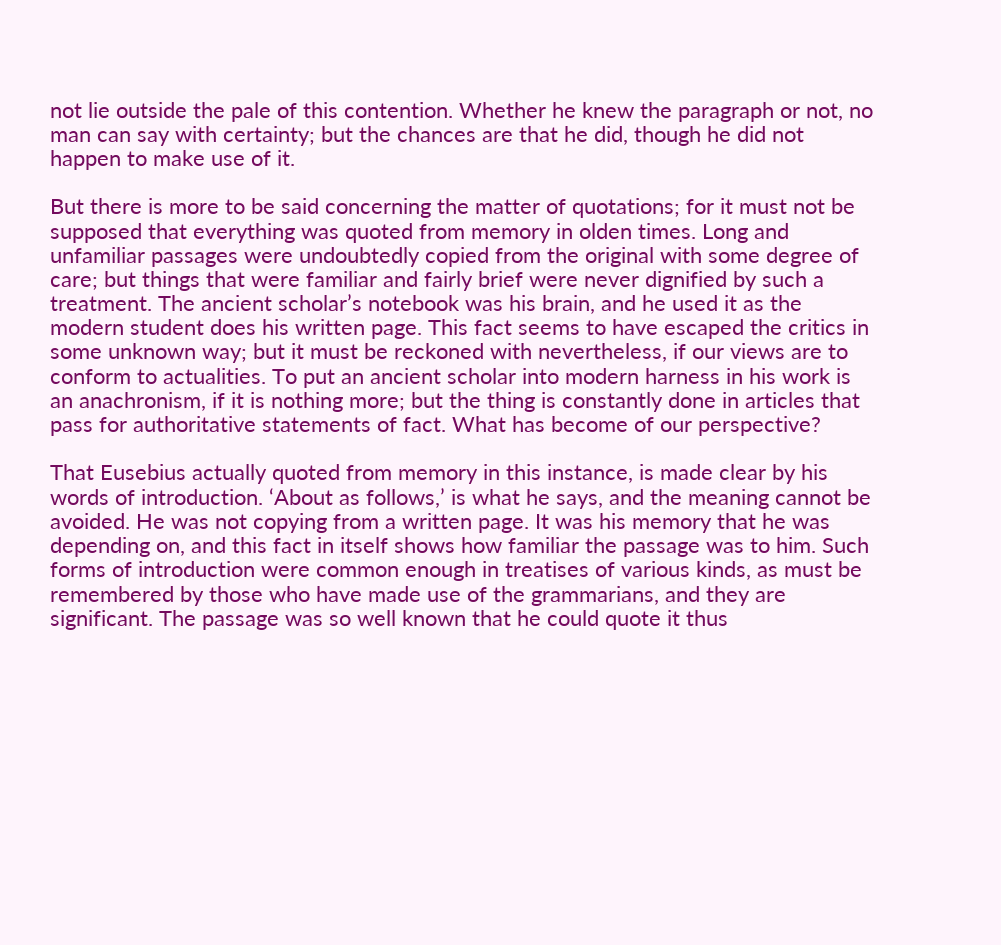not lie outside the pale of this contention. Whether he knew the paragraph or not, no man can say with certainty; but the chances are that he did, though he did not happen to make use of it.

But there is more to be said concerning the matter of quotations; for it must not be supposed that everything was quoted from memory in olden times. Long and unfamiliar passages were undoubtedly copied from the original with some degree of care; but things that were familiar and fairly brief were never dignified by such a treatment. The ancient scholar’s notebook was his brain, and he used it as the modern student does his written page. This fact seems to have escaped the critics in some unknown way; but it must be reckoned with nevertheless, if our views are to conform to actualities. To put an ancient scholar into modern harness in his work is an anachronism, if it is nothing more; but the thing is constantly done in articles that pass for authoritative statements of fact. What has become of our perspective?

That Eusebius actually quoted from memory in this instance, is made clear by his words of introduction. ‘About as follows,’ is what he says, and the meaning cannot be avoided. He was not copying from a written page. It was his memory that he was depending on, and this fact in itself shows how familiar the passage was to him. Such forms of introduction were common enough in treatises of various kinds, as must be remembered by those who have made use of the grammarians, and they are significant. The passage was so well known that he could quote it thus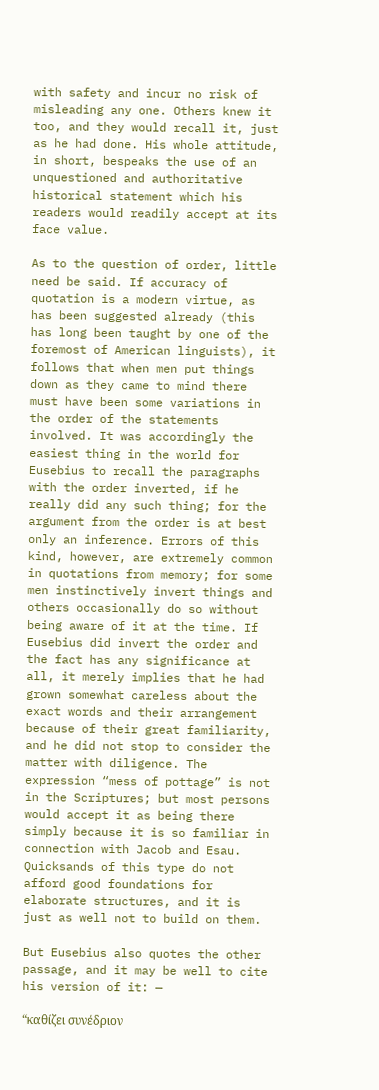with safety and incur no risk of misleading any one. Others knew it too, and they would recall it, just as he had done. His whole attitude, in short, bespeaks the use of an unquestioned and authoritative historical statement which his readers would readily accept at its face value.

As to the question of order, little need be said. If accuracy of quotation is a modern virtue, as has been suggested already (this has long been taught by one of the foremost of American linguists), it follows that when men put things down as they came to mind there must have been some variations in the order of the statements involved. It was accordingly the easiest thing in the world for Eusebius to recall the paragraphs with the order inverted, if he really did any such thing; for the argument from the order is at best only an inference. Errors of this kind, however, are extremely common in quotations from memory; for some men instinctively invert things and others occasionally do so without being aware of it at the time. If Eusebius did invert the order and the fact has any significance at all, it merely implies that he had grown somewhat careless about the exact words and their arrangement because of their great familiarity, and he did not stop to consider the matter with diligence. The expression “mess of pottage” is not in the Scriptures; but most persons would accept it as being there simply because it is so familiar in connection with Jacob and Esau. Quicksands of this type do not afford good foundations for elaborate structures, and it is just as well not to build on them.

But Eusebius also quotes the other passage, and it may be well to cite his version of it: —

“καθίζει συνέδριον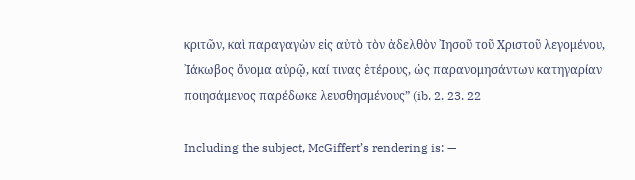κριτῶν, καὶ παραγαγὼν εἰς αὐτὸ τὸν ἀδελθὸν ᾿Ιησοῦ τοῦ Χριστοῦ λεγομένου, ᾿Ιάκωβος ὄνομα αὐρῷ, καί τινας ἑτέρους, ὡς παρανομησάντων κατηγαρίαν ποιησάμενος παρέδωκε λευσθησμένους” (ib. 2. 23. 22

Including the subject, McGiffert’s rendering is: —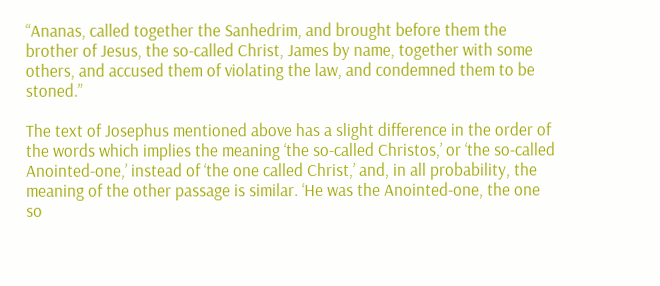“Ananas, called together the Sanhedrim, and brought before them the brother of Jesus, the so-called Christ, James by name, together with some others, and accused them of violating the law, and condemned them to be stoned.”

The text of Josephus mentioned above has a slight difference in the order of the words which implies the meaning ‘the so-called Christos,’ or ‘the so-called Anointed-one,’ instead of ‘the one called Christ,’ and, in all probability, the meaning of the other passage is similar. ‘He was the Anointed-one, the one so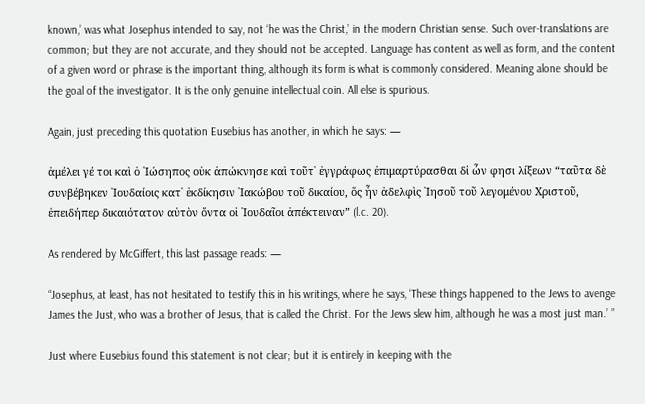known,’ was what Josephus intended to say, not ‘he was the Christ,’ in the modern Christian sense. Such over-translations are common; but they are not accurate, and they should not be accepted. Language has content as well as form, and the content of a given word or phrase is the important thing, although its form is what is commonly considered. Meaning alone should be the goal of the investigator. It is the only genuine intellectual coin. All else is spurious.

Again, just preceding this quotation Eusebius has another, in which he says: —

ἀμέλει γέ τοι καὶ ὁ ᾿Ιώσηπος οὐκ ἀπώκνησε καὶ τοῦτ᾿ ἐγγράφως ἐπιμαρτύρασθαι δἰ ὧν φησι λίξεων “ταῦτα δὲ συνβέβηκεν ᾿Ιουδαίοις κατ᾿ ἐκδίκησιν ᾿Ιακώβου τοῦ δικαίου, ὅς ἦν ἀδελφὶς ᾿Ιησοῦ τοῦ λεγομένου Χριστοῦ, ἐπειδήπερ δικαιότατον αὐτὸν ὄντα οἱ ᾿Ιουδαῖοι ἀπέκτειναν” (l.c. 20).

As rendered by McGiffert, this last passage reads: —

“Josephus, at least, has not hesitated to testify this in his writings, where he says, ‘These things happened to the Jews to avenge James the Just, who was a brother of Jesus, that is called the Christ. For the Jews slew him, although he was a most just man.’ ”

Just where Eusebius found this statement is not clear; but it is entirely in keeping with the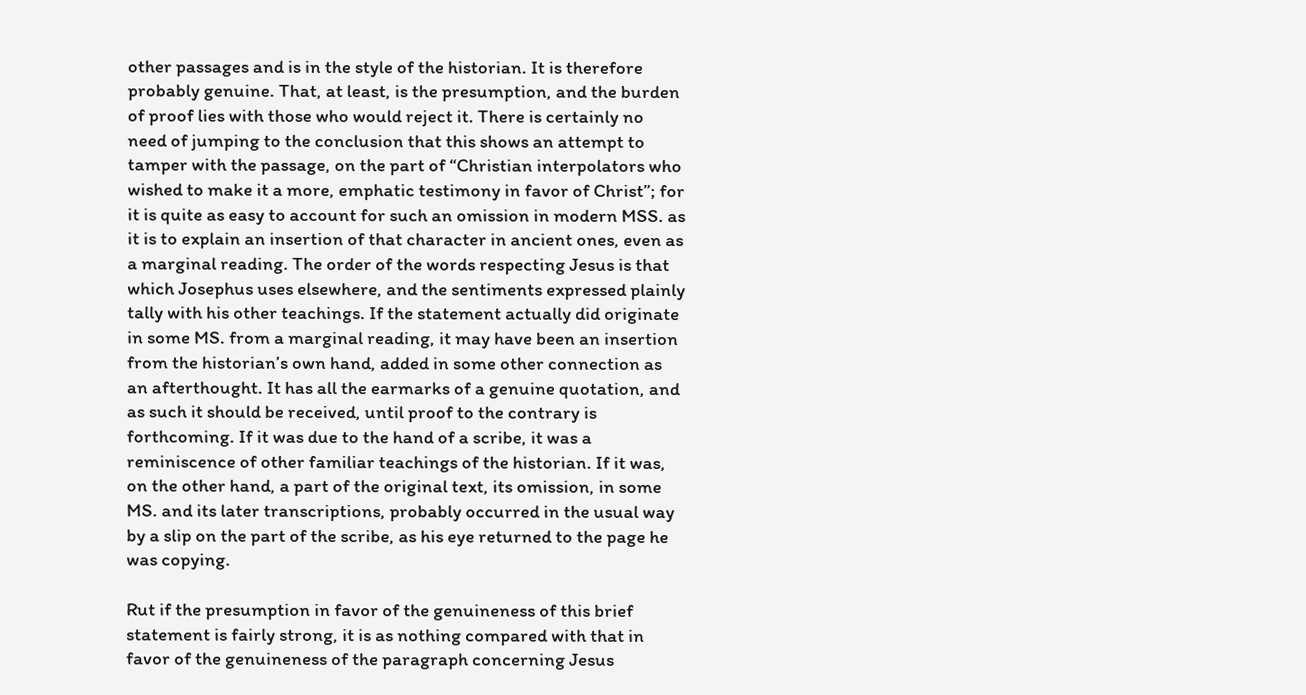other passages and is in the style of the historian. It is therefore probably genuine. That, at least, is the presumption, and the burden of proof lies with those who would reject it. There is certainly no need of jumping to the conclusion that this shows an attempt to tamper with the passage, on the part of “Christian interpolators who wished to make it a more, emphatic testimony in favor of Christ”; for it is quite as easy to account for such an omission in modern MSS. as it is to explain an insertion of that character in ancient ones, even as a marginal reading. The order of the words respecting Jesus is that which Josephus uses elsewhere, and the sentiments expressed plainly tally with his other teachings. If the statement actually did originate in some MS. from a marginal reading, it may have been an insertion from the historian’s own hand, added in some other connection as an afterthought. It has all the earmarks of a genuine quotation, and as such it should be received, until proof to the contrary is forthcoming. If it was due to the hand of a scribe, it was a reminiscence of other familiar teachings of the historian. If it was, on the other hand, a part of the original text, its omission, in some MS. and its later transcriptions, probably occurred in the usual way by a slip on the part of the scribe, as his eye returned to the page he was copying.

Rut if the presumption in favor of the genuineness of this brief statement is fairly strong, it is as nothing compared with that in favor of the genuineness of the paragraph concerning Jesus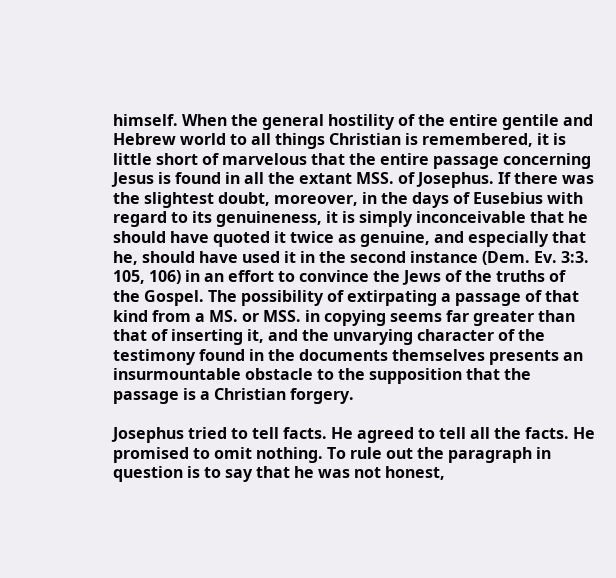himself. When the general hostility of the entire gentile and Hebrew world to all things Christian is remembered, it is little short of marvelous that the entire passage concerning Jesus is found in all the extant MSS. of Josephus. If there was the slightest doubt, moreover, in the days of Eusebius with regard to its genuineness, it is simply inconceivable that he should have quoted it twice as genuine, and especially that he, should have used it in the second instance (Dem. Ev. 3:3. 105, 106) in an effort to convince the Jews of the truths of the Gospel. The possibility of extirpating a passage of that kind from a MS. or MSS. in copying seems far greater than that of inserting it, and the unvarying character of the testimony found in the documents themselves presents an insurmountable obstacle to the supposition that the passage is a Christian forgery.

Josephus tried to tell facts. He agreed to tell all the facts. He promised to omit nothing. To rule out the paragraph in question is to say that he was not honest,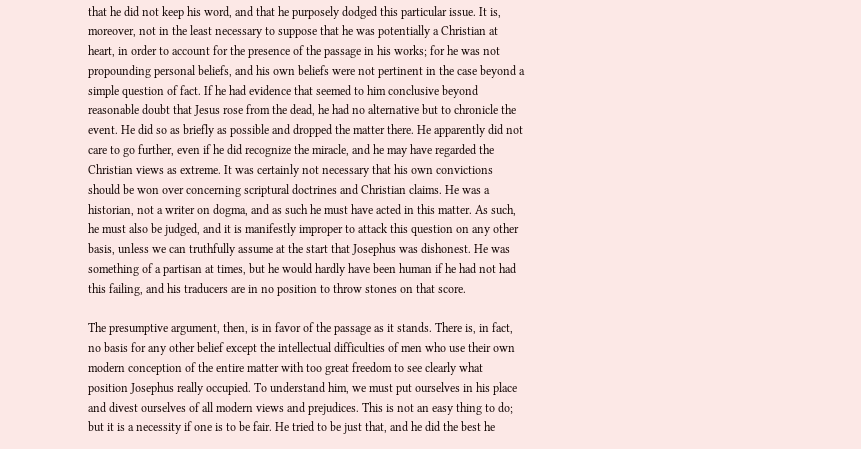that he did not keep his word, and that he purposely dodged this particular issue. It is, moreover, not in the least necessary to suppose that he was potentially a Christian at heart, in order to account for the presence of the passage in his works; for he was not propounding personal beliefs, and his own beliefs were not pertinent in the case beyond a simple question of fact. If he had evidence that seemed to him conclusive beyond reasonable doubt that Jesus rose from the dead, he had no alternative but to chronicle the event. He did so as briefly as possible and dropped the matter there. He apparently did not care to go further, even if he did recognize the miracle, and he may have regarded the Christian views as extreme. It was certainly not necessary that his own convictions should be won over concerning scriptural doctrines and Christian claims. He was a historian, not a writer on dogma, and as such he must have acted in this matter. As such, he must also be judged, and it is manifestly improper to attack this question on any other basis, unless we can truthfully assume at the start that Josephus was dishonest. He was something of a partisan at times, but he would hardly have been human if he had not had this failing, and his traducers are in no position to throw stones on that score.

The presumptive argument, then, is in favor of the passage as it stands. There is, in fact, no basis for any other belief except the intellectual difficulties of men who use their own modern conception of the entire matter with too great freedom to see clearly what position Josephus really occupied. To understand him, we must put ourselves in his place and divest ourselves of all modern views and prejudices. This is not an easy thing to do; but it is a necessity if one is to be fair. He tried to be just that, and he did the best he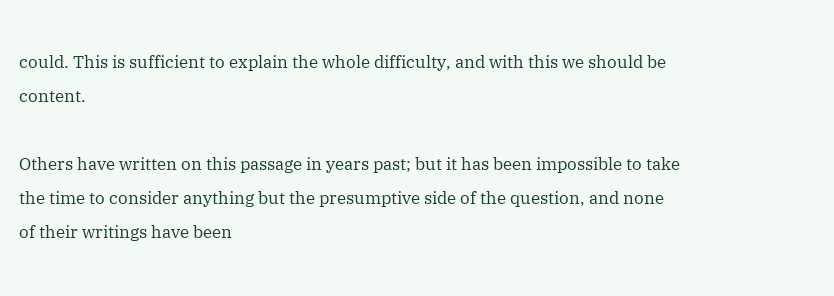could. This is sufficient to explain the whole difficulty, and with this we should be content.

Others have written on this passage in years past; but it has been impossible to take the time to consider anything but the presumptive side of the question, and none of their writings have been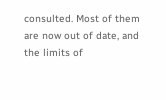consulted. Most of them are now out of date, and the limits of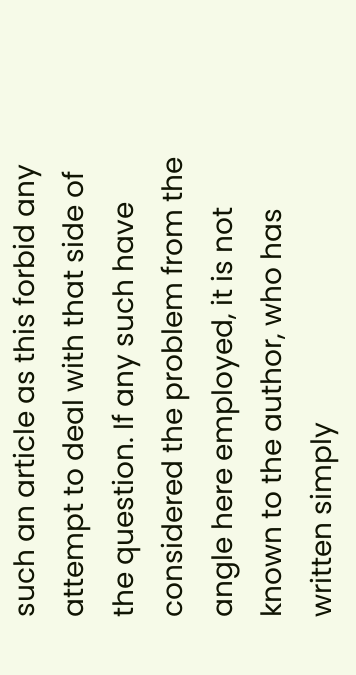such an article as this forbid any attempt to deal with that side of the question. If any such have considered the problem from the angle here employed, it is not known to the author, who has written simply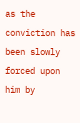as the conviction has been slowly forced upon him by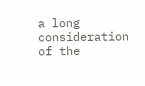a long consideration of the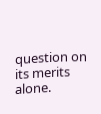question on its merits alone.